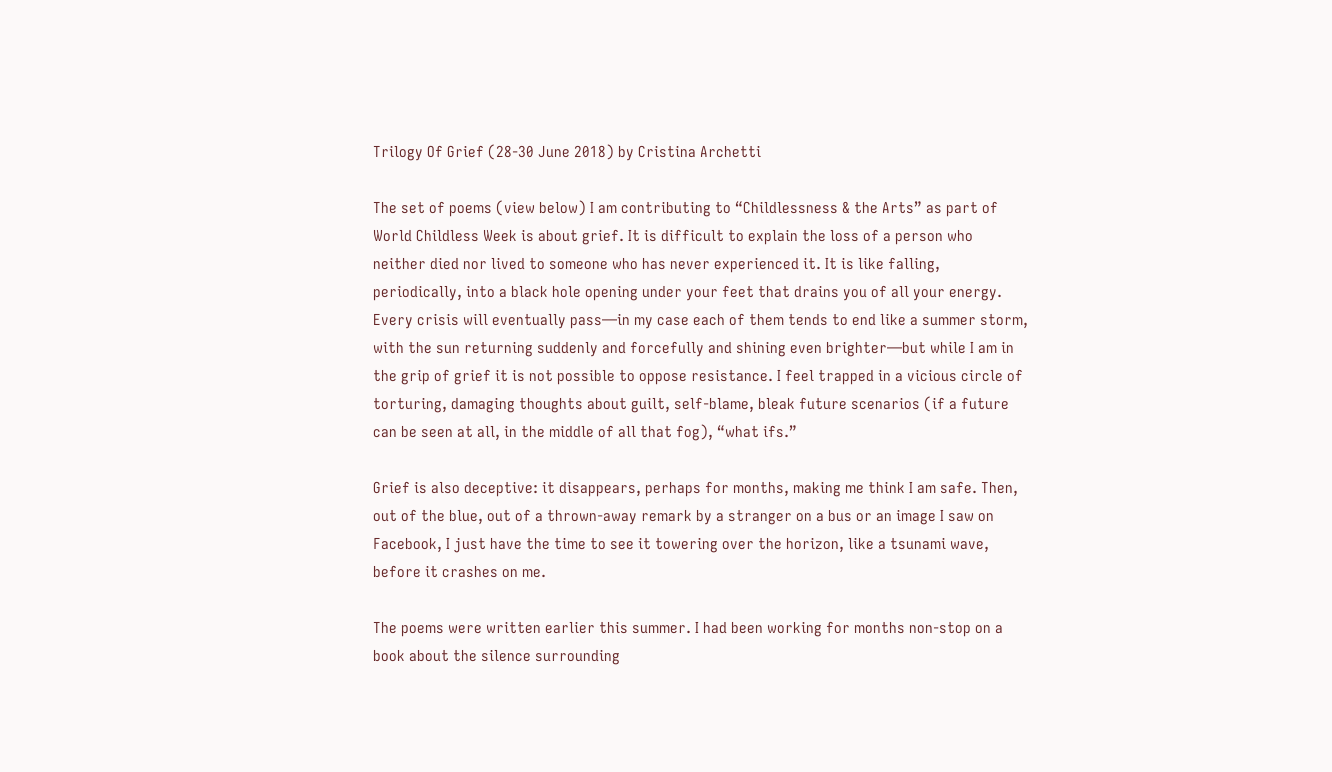Trilogy Of Grief (28-30 June 2018) by Cristina Archetti

The set of poems (view below) I am contributing to “Childlessness & the Arts” as part of World Childless Week is about grief. It is difficult to explain the loss of a person who neither died nor lived to someone who has never experienced it. It is like falling, periodically, into a black hole opening under your feet that drains you of all your energy. Every crisis will eventually pass—in my case each of them tends to end like a summer storm, with the sun returning suddenly and forcefully and shining even brighter—but while I am in the grip of grief it is not possible to oppose resistance. I feel trapped in a vicious circle of torturing, damaging thoughts about guilt, self-blame, bleak future scenarios (if a future can be seen at all, in the middle of all that fog), “what ifs.”

Grief is also deceptive: it disappears, perhaps for months, making me think I am safe. Then, out of the blue, out of a thrown-away remark by a stranger on a bus or an image I saw on Facebook, I just have the time to see it towering over the horizon, like a tsunami wave, before it crashes on me.

The poems were written earlier this summer. I had been working for months non-stop on a book about the silence surrounding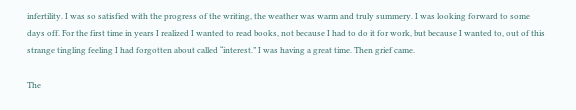infertility. I was so satisfied with the progress of the writing, the weather was warm and truly summery. I was looking forward to some days off. For the first time in years I realized I wanted to read books, not because I had to do it for work, but because I wanted to, out of this strange tingling feeling I had forgotten about called “interest.” I was having a great time. Then grief came.

The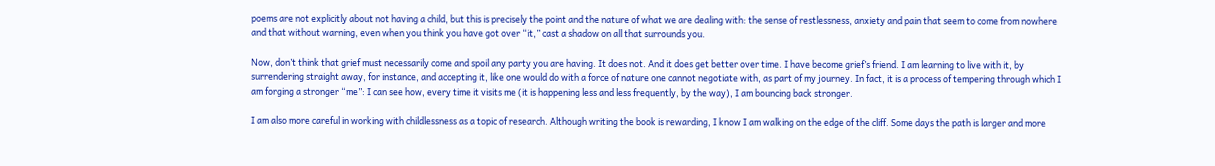poems are not explicitly about not having a child, but this is precisely the point and the nature of what we are dealing with: the sense of restlessness, anxiety and pain that seem to come from nowhere and that without warning, even when you think you have got over “it,” cast a shadow on all that surrounds you.

Now, don’t think that grief must necessarily come and spoil any party you are having. It does not. And it does get better over time. I have become grief’s friend. I am learning to live with it, by surrendering straight away, for instance, and accepting it, like one would do with a force of nature one cannot negotiate with, as part of my journey. In fact, it is a process of tempering through which I am forging a stronger “me”: I can see how, every time it visits me (it is happening less and less frequently, by the way), I am bouncing back stronger.

I am also more careful in working with childlessness as a topic of research. Although writing the book is rewarding, I know I am walking on the edge of the cliff. Some days the path is larger and more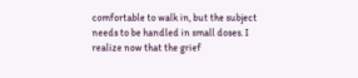comfortable to walk in, but the subject needs to be handled in small doses. I realize now that the grief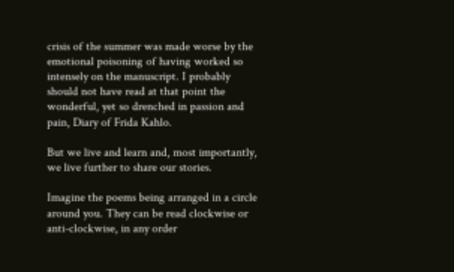crisis of the summer was made worse by the emotional poisoning of having worked so intensely on the manuscript. I probably should not have read at that point the wonderful, yet so drenched in passion and pain, Diary of Frida Kahlo.

But we live and learn and, most importantly, we live further to share our stories.

Imagine the poems being arranged in a circle around you. They can be read clockwise or anti-clockwise, in any order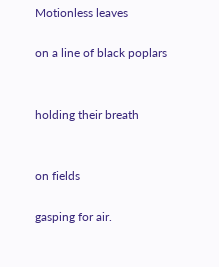Motionless leaves

on a line of black poplars


holding their breath


on fields

gasping for air.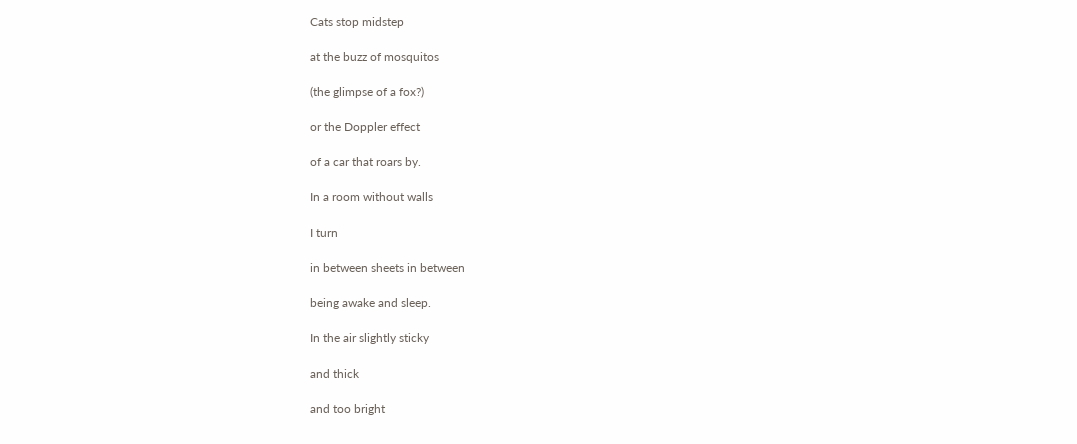Cats stop midstep

at the buzz of mosquitos

(the glimpse of a fox?)

or the Doppler effect

of a car that roars by.

In a room without walls

I turn

in between sheets in between

being awake and sleep.

In the air slightly sticky

and thick

and too bright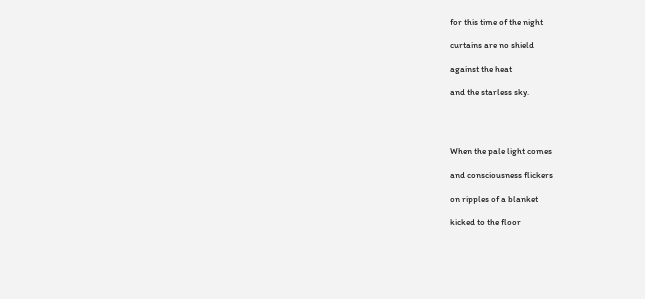for this time of the night

curtains are no shield

against the heat

and the starless sky.




When the pale light comes

and consciousness flickers

on ripples of a blanket

kicked to the floor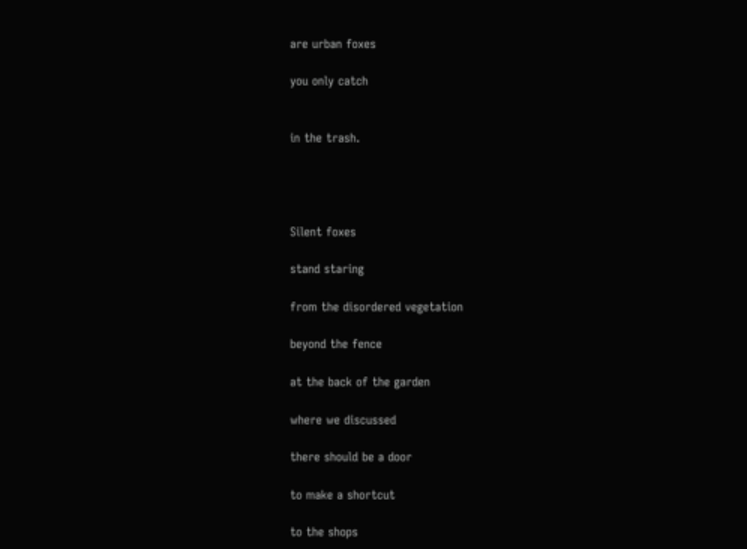are urban foxes

you only catch


in the trash.




Silent foxes

stand staring

from the disordered vegetation

beyond the fence

at the back of the garden

where we discussed

there should be a door

to make a shortcut

to the shops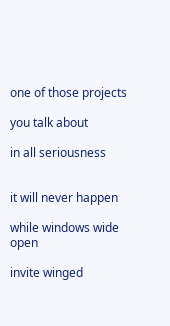one of those projects

you talk about

in all seriousness


it will never happen

while windows wide open

invite winged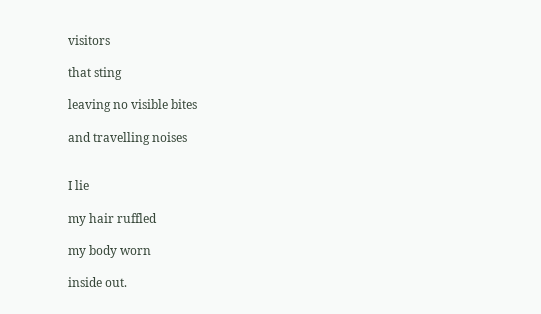visitors

that sting

leaving no visible bites

and travelling noises


I lie

my hair ruffled

my body worn

inside out.